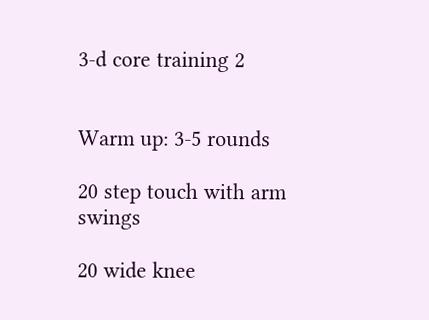3-d core training 2


Warm up: 3-5 rounds

20 step touch with arm swings

20 wide knee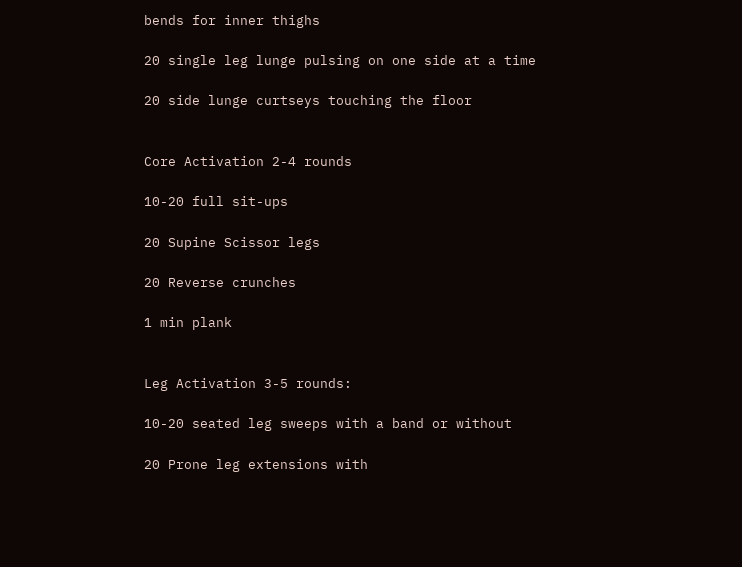bends for inner thighs

20 single leg lunge pulsing on one side at a time

20 side lunge curtseys touching the floor


Core Activation 2-4 rounds

10-20 full sit-ups

20 Supine Scissor legs

20 Reverse crunches

1 min plank


Leg Activation 3-5 rounds:

10-20 seated leg sweeps with a band or without

20 Prone leg extensions with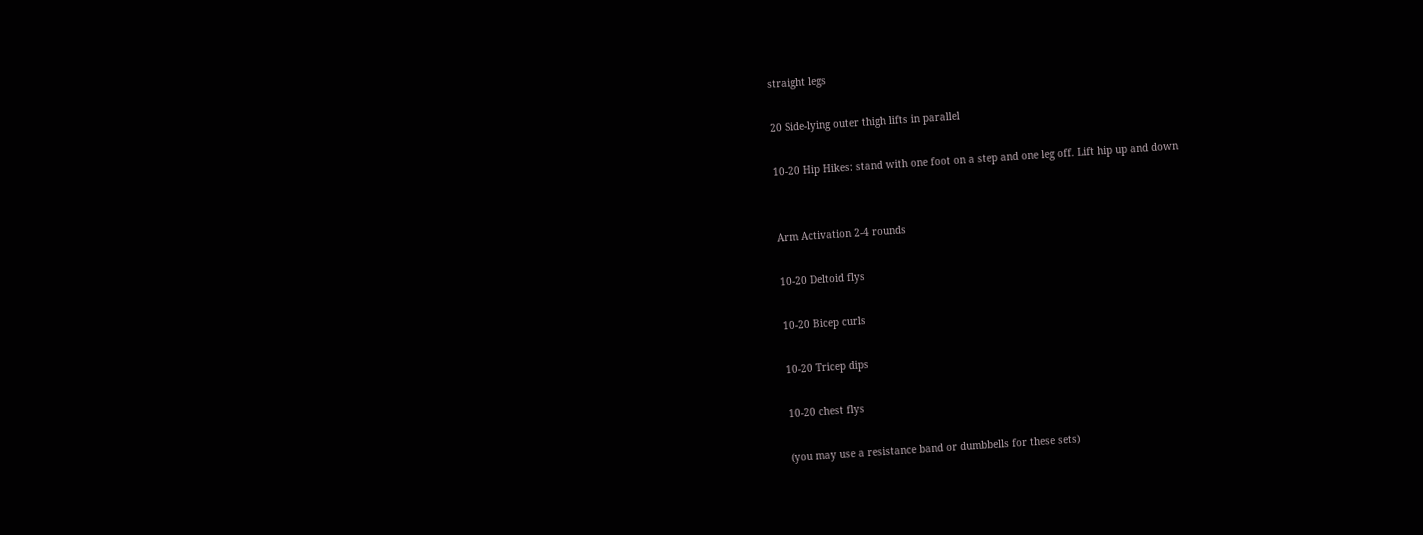straight legs

20 Side-lying outer thigh lifts in parallel

10-20 Hip Hikes: stand with one foot on a step and one leg off. Lift hip up and down


Arm Activation 2-4 rounds

10-20 Deltoid flys

10-20 Bicep curls

10-20 Tricep dips

10-20 chest flys

(you may use a resistance band or dumbbells for these sets)